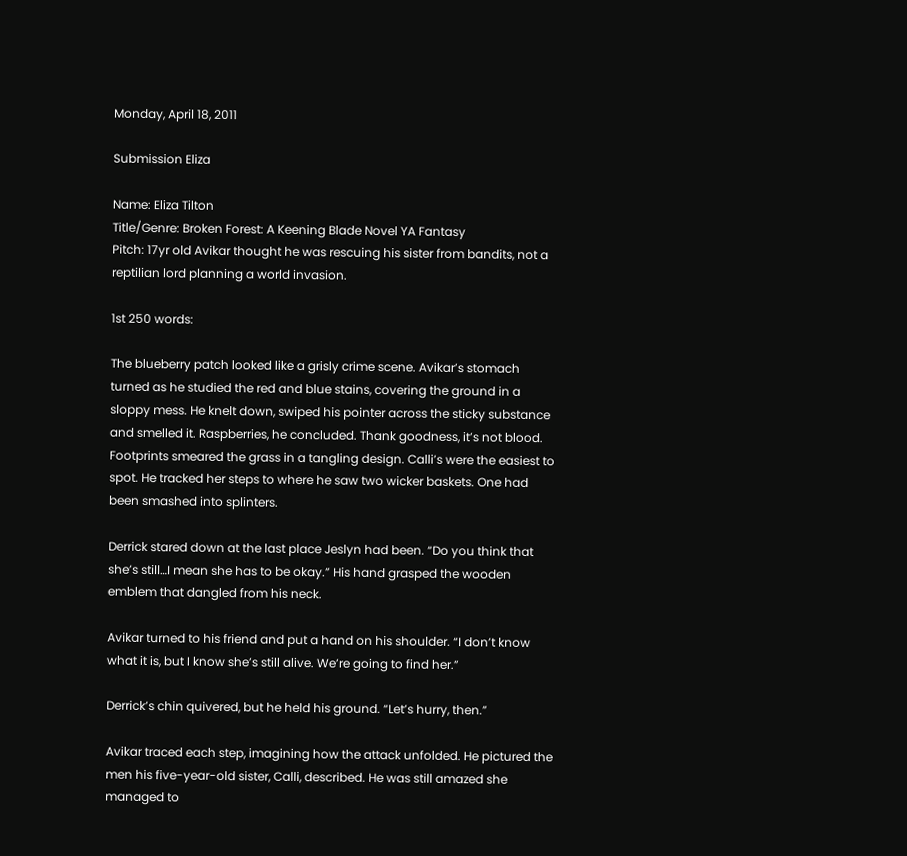Monday, April 18, 2011

Submission Eliza

Name: Eliza Tilton
Title/Genre: Broken Forest: A Keening Blade Novel YA Fantasy
Pitch: 17yr old Avikar thought he was rescuing his sister from bandits, not a reptilian lord planning a world invasion.

1st 250 words:

The blueberry patch looked like a grisly crime scene. Avikar’s stomach turned as he studied the red and blue stains, covering the ground in a sloppy mess. He knelt down, swiped his pointer across the sticky substance and smelled it. Raspberries, he concluded. Thank goodness, it’s not blood. Footprints smeared the grass in a tangling design. Calli’s were the easiest to spot. He tracked her steps to where he saw two wicker baskets. One had been smashed into splinters.

Derrick stared down at the last place Jeslyn had been. “Do you think that she’s still…I mean she has to be okay.” His hand grasped the wooden emblem that dangled from his neck.

Avikar turned to his friend and put a hand on his shoulder. “I don’t know what it is, but I know she’s still alive. We’re going to find her.”

Derrick’s chin quivered, but he held his ground. “Let’s hurry, then.”

Avikar traced each step, imagining how the attack unfolded. He pictured the men his five-year-old sister, Calli, described. He was still amazed she managed to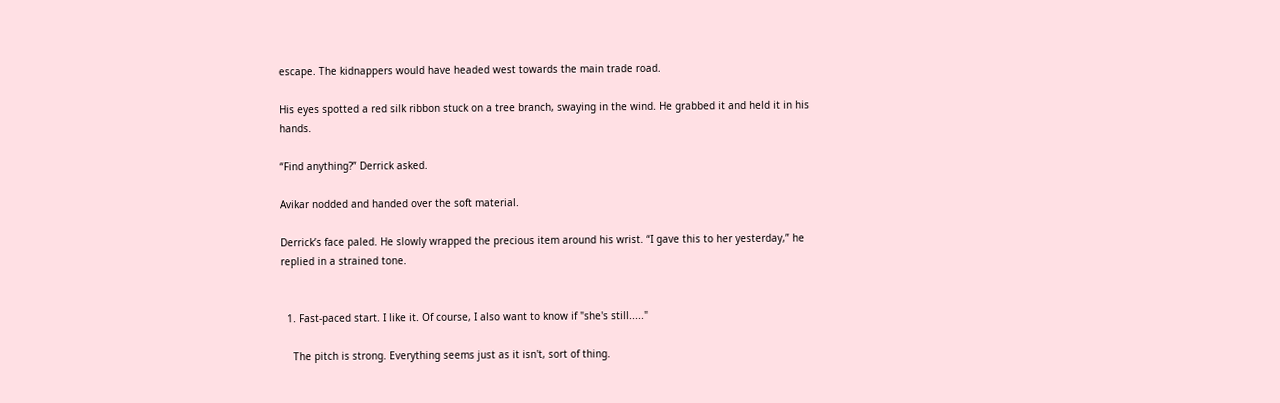escape. The kidnappers would have headed west towards the main trade road.

His eyes spotted a red silk ribbon stuck on a tree branch, swaying in the wind. He grabbed it and held it in his hands.

“Find anything?” Derrick asked.

Avikar nodded and handed over the soft material.

Derrick’s face paled. He slowly wrapped the precious item around his wrist. “I gave this to her yesterday,” he replied in a strained tone.


  1. Fast-paced start. I like it. Of course, I also want to know if "she's still....."

    The pitch is strong. Everything seems just as it isn't, sort of thing.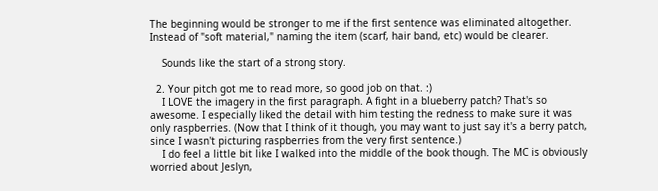The beginning would be stronger to me if the first sentence was eliminated altogether. Instead of "soft material," naming the item (scarf, hair band, etc) would be clearer.

    Sounds like the start of a strong story.

  2. Your pitch got me to read more, so good job on that. :)
    I LOVE the imagery in the first paragraph. A fight in a blueberry patch? That's so awesome. I especially liked the detail with him testing the redness to make sure it was only raspberries. (Now that I think of it though, you may want to just say it's a berry patch, since I wasn't picturing raspberries from the very first sentence.)
    I do feel a little bit like I walked into the middle of the book though. The MC is obviously worried about Jeslyn,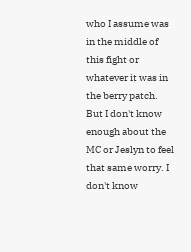who I assume was in the middle of this fight or whatever it was in the berry patch. But I don't know enough about the MC or Jeslyn to feel that same worry. I don't know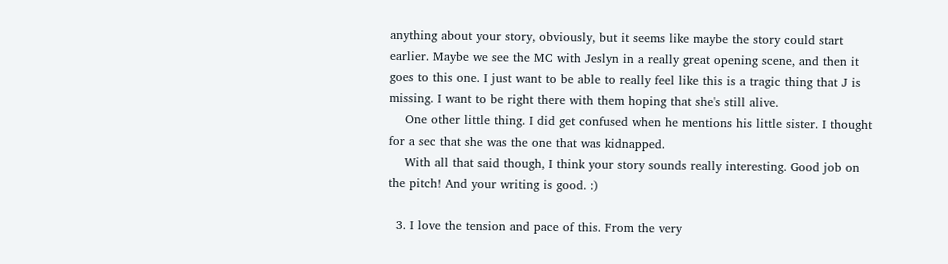anything about your story, obviously, but it seems like maybe the story could start earlier. Maybe we see the MC with Jeslyn in a really great opening scene, and then it goes to this one. I just want to be able to really feel like this is a tragic thing that J is missing. I want to be right there with them hoping that she's still alive.
    One other little thing. I did get confused when he mentions his little sister. I thought for a sec that she was the one that was kidnapped.
    With all that said though, I think your story sounds really interesting. Good job on the pitch! And your writing is good. :)

  3. I love the tension and pace of this. From the very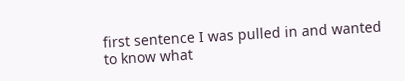first sentence I was pulled in and wanted to know what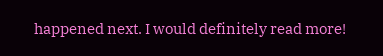happened next. I would definitely read more!